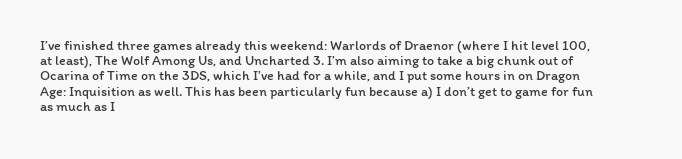I’ve finished three games already this weekend: Warlords of Draenor (where I hit level 100, at least), The Wolf Among Us, and Uncharted 3. I’m also aiming to take a big chunk out of Ocarina of Time on the 3DS, which I’ve had for a while, and I put some hours in on Dragon Age: Inquisition as well. This has been particularly fun because a) I don’t get to game for fun as much as I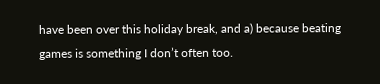have been over this holiday break, and a) because beating games is something I don’t often too.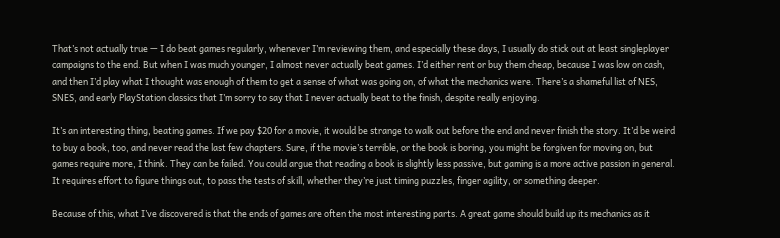That’s not actually true — I do beat games regularly, whenever I’m reviewing them, and especially these days, I usually do stick out at least singleplayer campaigns to the end. But when I was much younger, I almost never actually beat games. I’d either rent or buy them cheap, because I was low on cash, and then I’d play what I thought was enough of them to get a sense of what was going on, of what the mechanics were. There’s a shameful list of NES, SNES, and early PlayStation classics that I’m sorry to say that I never actually beat to the finish, despite really enjoying.

It’s an interesting thing, beating games. If we pay $20 for a movie, it would be strange to walk out before the end and never finish the story. It’d be weird to buy a book, too, and never read the last few chapters. Sure, if the movie’s terrible, or the book is boring, you might be forgiven for moving on, but games require more, I think. They can be failed. You could argue that reading a book is slightly less passive, but gaming is a more active passion in general. It requires effort to figure things out, to pass the tests of skill, whether they’re just timing puzzles, finger agility, or something deeper.

Because of this, what I’ve discovered is that the ends of games are often the most interesting parts. A great game should build up its mechanics as it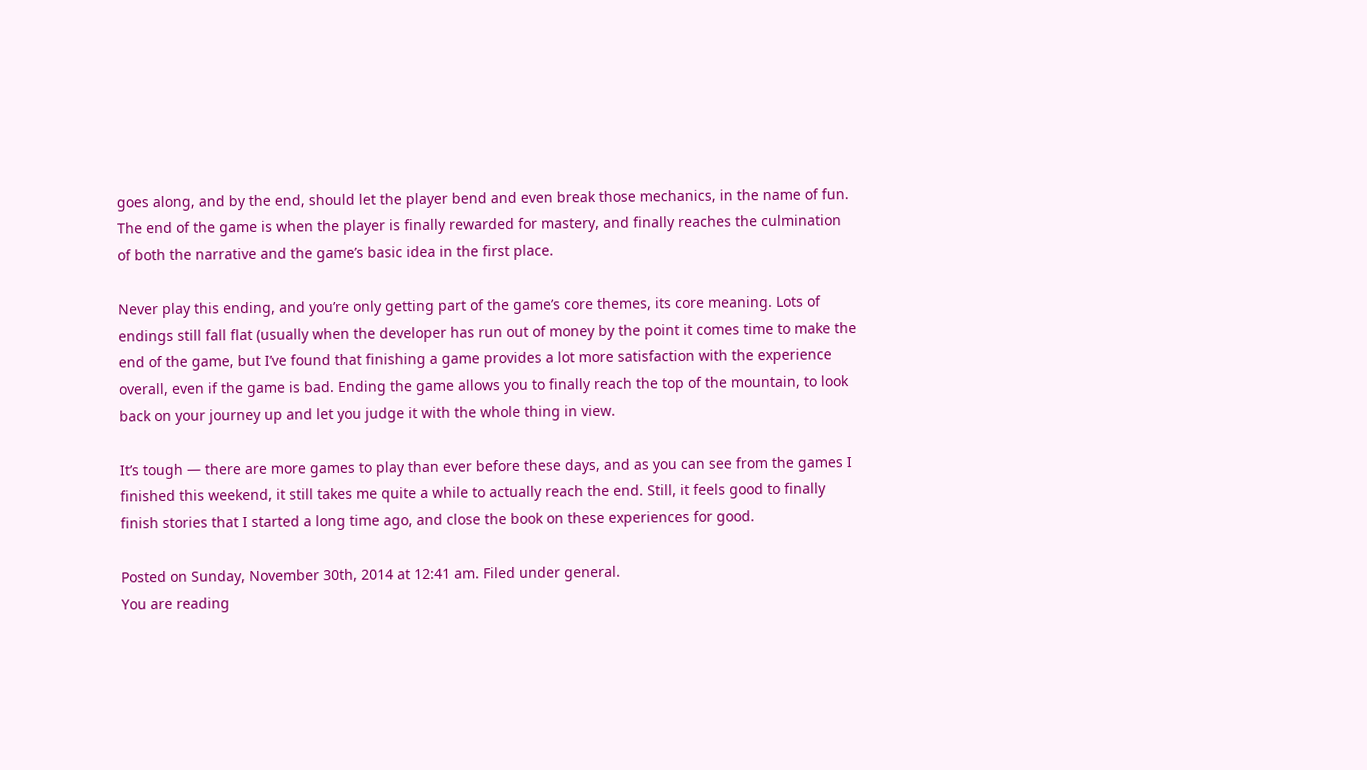goes along, and by the end, should let the player bend and even break those mechanics, in the name of fun. The end of the game is when the player is finally rewarded for mastery, and finally reaches the culmination of both the narrative and the game’s basic idea in the first place.

Never play this ending, and you’re only getting part of the game’s core themes, its core meaning. Lots of endings still fall flat (usually when the developer has run out of money by the point it comes time to make the end of the game, but I’ve found that finishing a game provides a lot more satisfaction with the experience overall, even if the game is bad. Ending the game allows you to finally reach the top of the mountain, to look back on your journey up and let you judge it with the whole thing in view.

It’s tough — there are more games to play than ever before these days, and as you can see from the games I finished this weekend, it still takes me quite a while to actually reach the end. Still, it feels good to finally finish stories that I started a long time ago, and close the book on these experiences for good.

Posted on Sunday, November 30th, 2014 at 12:41 am. Filed under general.
You are reading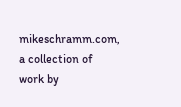mikeschramm.com, a collection of work by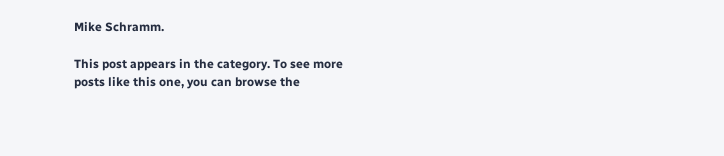Mike Schramm.

This post appears in the category. To see more posts like this one, you can browse the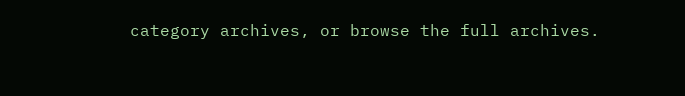category archives, or browse the full archives.